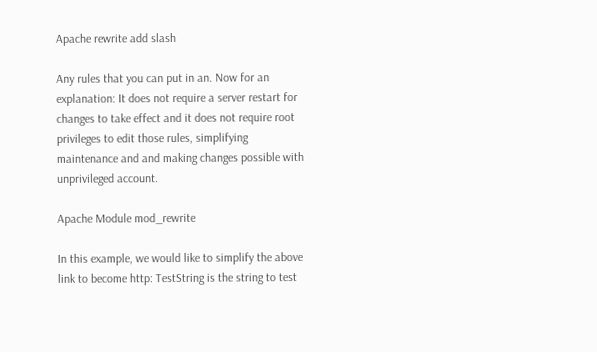Apache rewrite add slash

Any rules that you can put in an. Now for an explanation: It does not require a server restart for changes to take effect and it does not require root privileges to edit those rules, simplifying maintenance and and making changes possible with unprivileged account.

Apache Module mod_rewrite

In this example, we would like to simplify the above link to become http: TestString is the string to test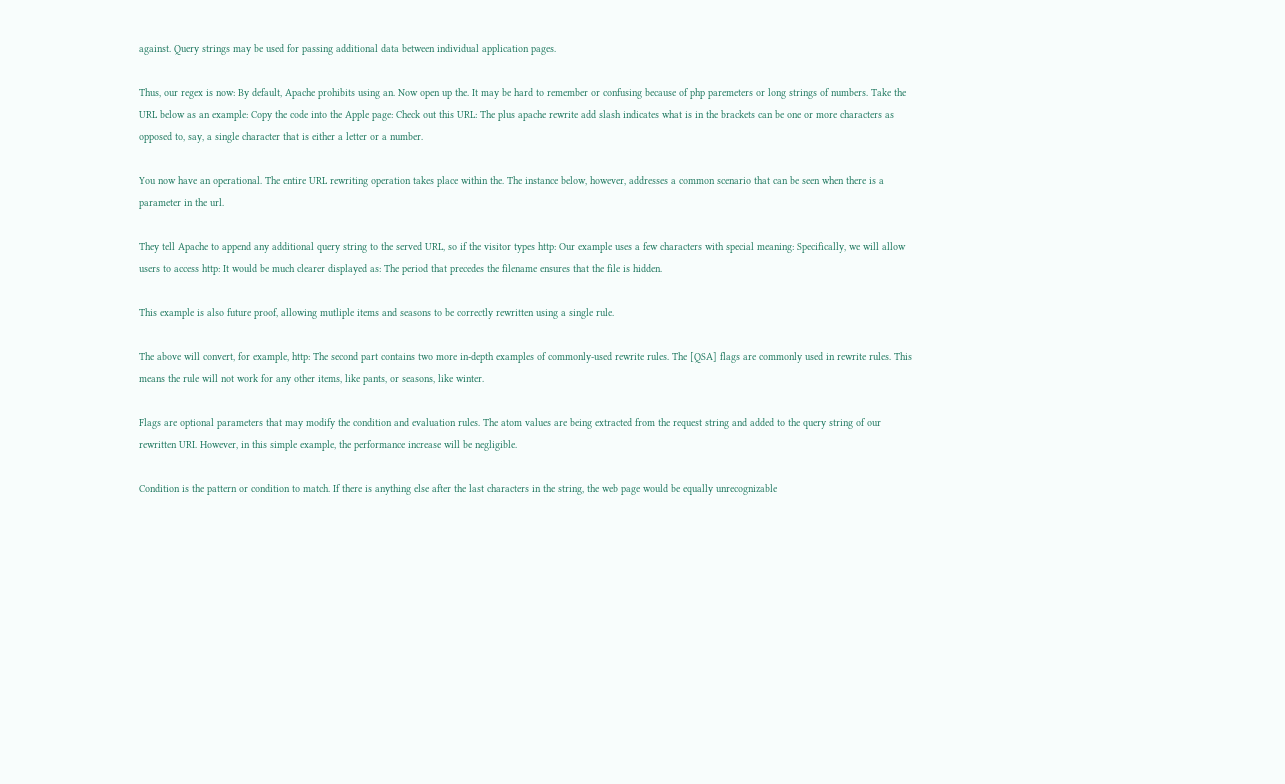against. Query strings may be used for passing additional data between individual application pages.

Thus, our regex is now: By default, Apache prohibits using an. Now open up the. It may be hard to remember or confusing because of php paremeters or long strings of numbers. Take the URL below as an example: Copy the code into the Apple page: Check out this URL: The plus apache rewrite add slash indicates what is in the brackets can be one or more characters as opposed to, say, a single character that is either a letter or a number.

You now have an operational. The entire URL rewriting operation takes place within the. The instance below, however, addresses a common scenario that can be seen when there is a parameter in the url.

They tell Apache to append any additional query string to the served URL, so if the visitor types http: Our example uses a few characters with special meaning: Specifically, we will allow users to access http: It would be much clearer displayed as: The period that precedes the filename ensures that the file is hidden.

This example is also future proof, allowing mutliple items and seasons to be correctly rewritten using a single rule.

The above will convert, for example, http: The second part contains two more in-depth examples of commonly-used rewrite rules. The [QSA] flags are commonly used in rewrite rules. This means the rule will not work for any other items, like pants, or seasons, like winter.

Flags are optional parameters that may modify the condition and evaluation rules. The atom values are being extracted from the request string and added to the query string of our rewritten URI. However, in this simple example, the performance increase will be negligible.

Condition is the pattern or condition to match. If there is anything else after the last characters in the string, the web page would be equally unrecognizable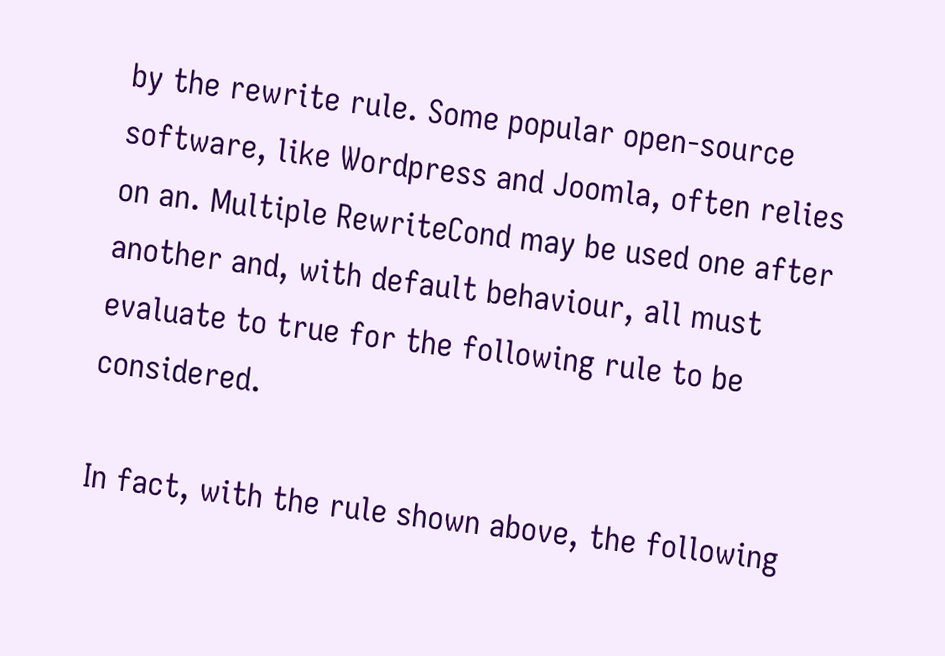by the rewrite rule. Some popular open-source software, like Wordpress and Joomla, often relies on an. Multiple RewriteCond may be used one after another and, with default behaviour, all must evaluate to true for the following rule to be considered.

In fact, with the rule shown above, the following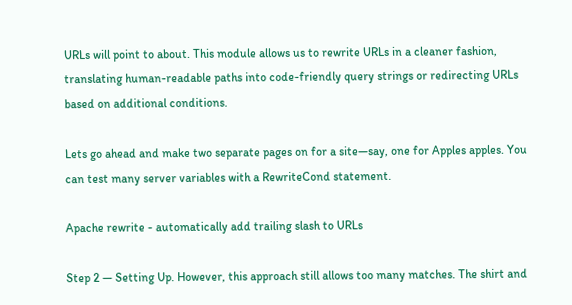URLs will point to about. This module allows us to rewrite URLs in a cleaner fashion, translating human-readable paths into code-friendly query strings or redirecting URLs based on additional conditions.

Lets go ahead and make two separate pages on for a site—say, one for Apples apples. You can test many server variables with a RewriteCond statement.

Apache rewrite - automatically add trailing slash to URLs

Step 2 — Setting Up. However, this approach still allows too many matches. The shirt and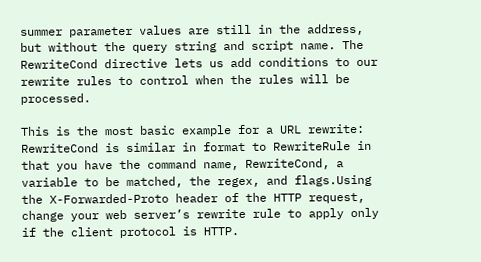summer parameter values are still in the address, but without the query string and script name. The RewriteCond directive lets us add conditions to our rewrite rules to control when the rules will be processed.

This is the most basic example for a URL rewrite: RewriteCond is similar in format to RewriteRule in that you have the command name, RewriteCond, a variable to be matched, the regex, and flags.Using the X-Forwarded-Proto header of the HTTP request, change your web server’s rewrite rule to apply only if the client protocol is HTTP.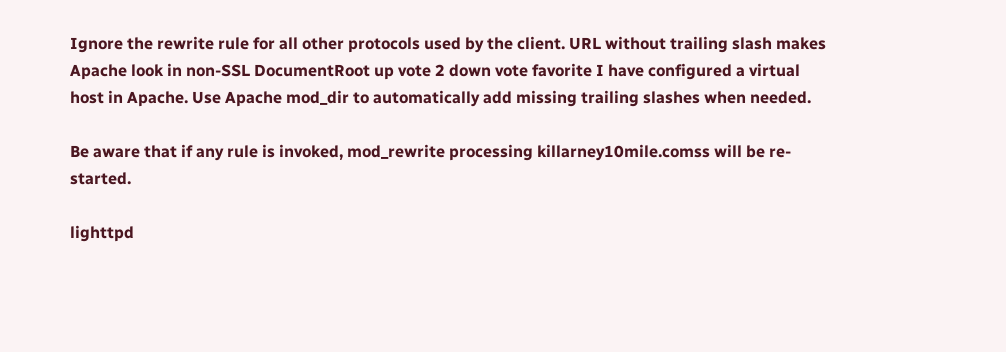Ignore the rewrite rule for all other protocols used by the client. URL without trailing slash makes Apache look in non-SSL DocumentRoot up vote 2 down vote favorite I have configured a virtual host in Apache. Use Apache mod_dir to automatically add missing trailing slashes when needed.

Be aware that if any rule is invoked, mod_rewrite processing killarney10mile.comss will be re-started.

lighttpd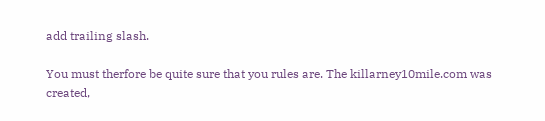add trailing slash.

You must therfore be quite sure that you rules are. The killarney10mile.com was created,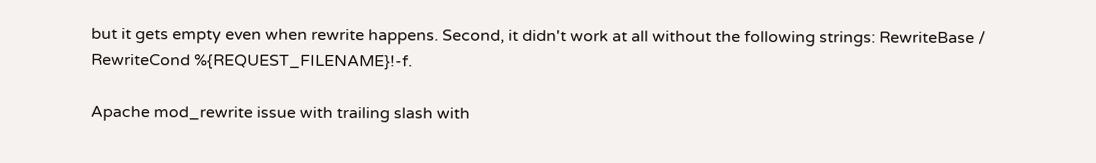but it gets empty even when rewrite happens. Second, it didn't work at all without the following strings: RewriteBase / RewriteCond %{REQUEST_FILENAME}!-f.

Apache mod_rewrite issue with trailing slash with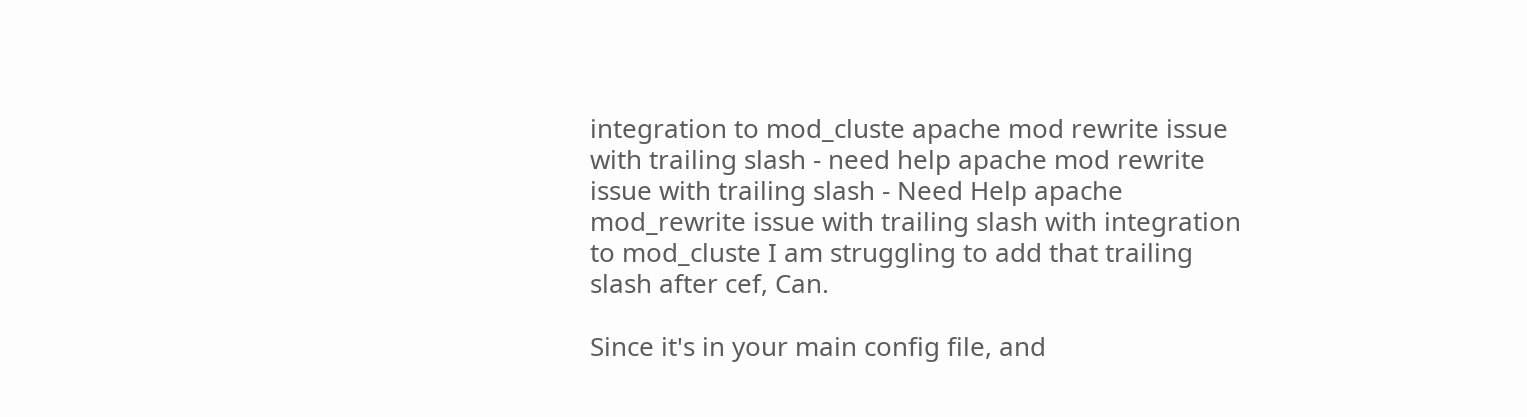integration to mod_cluste apache mod rewrite issue with trailing slash - need help apache mod rewrite issue with trailing slash - Need Help apache mod_rewrite issue with trailing slash with integration to mod_cluste I am struggling to add that trailing slash after cef, Can.

Since it's in your main config file, and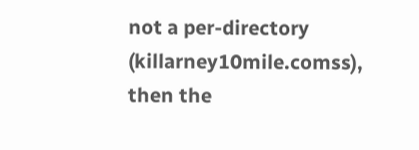not a per-directory (killarney10mile.comss), then the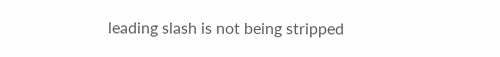leading slash is not being stripped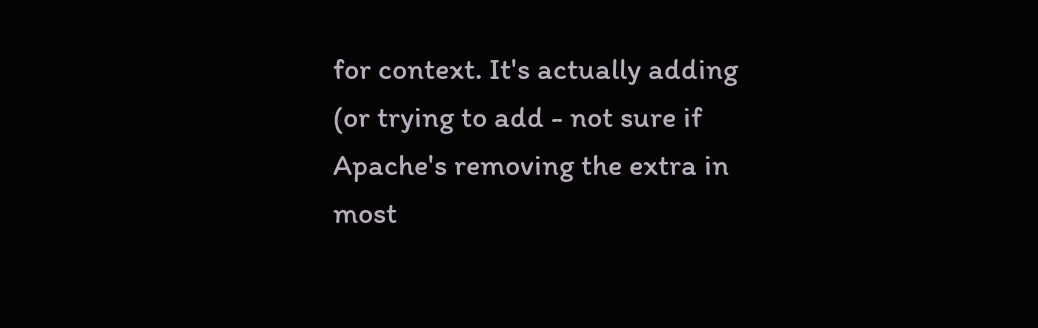for context. It's actually adding (or trying to add - not sure if Apache's removing the extra in most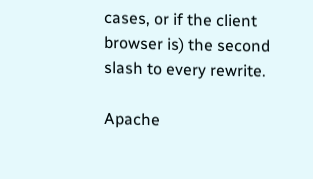cases, or if the client browser is) the second slash to every rewrite.

Apache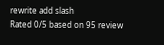rewrite add slash
Rated 0/5 based on 95 review